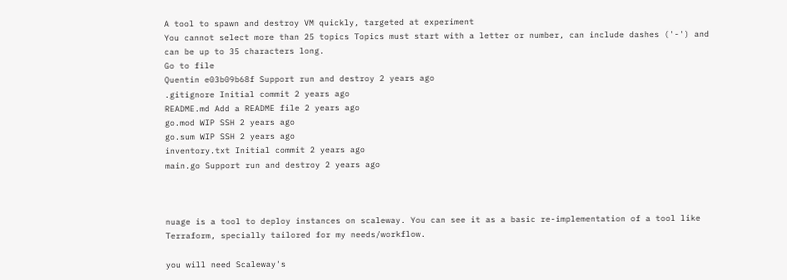A tool to spawn and destroy VM quickly, targeted at experiment
You cannot select more than 25 topics Topics must start with a letter or number, can include dashes ('-') and can be up to 35 characters long.
Go to file
Quentin e03b09b68f Support run and destroy 2 years ago
.gitignore Initial commit 2 years ago
README.md Add a README file 2 years ago
go.mod WIP SSH 2 years ago
go.sum WIP SSH 2 years ago
inventory.txt Initial commit 2 years ago
main.go Support run and destroy 2 years ago



nuage is a tool to deploy instances on scaleway. You can see it as a basic re-implementation of a tool like Terraform, specially tailored for my needs/workflow.

you will need Scaleway's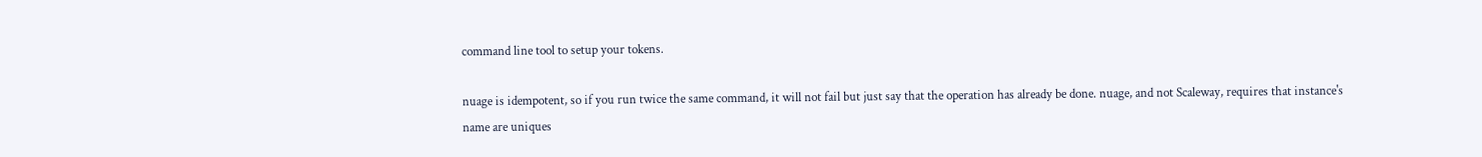command line tool to setup your tokens.

nuage is idempotent, so if you run twice the same command, it will not fail but just say that the operation has already be done. nuage, and not Scaleway, requires that instance's name are uniques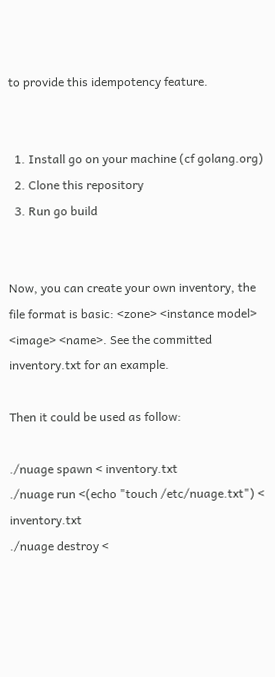to provide this idempotency feature.


  1. Install go on your machine (cf golang.org)
  2. Clone this repository
  3. Run go build


Now, you can create your own inventory, the file format is basic: <zone> <instance model> <image> <name>. See the committed inventory.txt for an example.

Then it could be used as follow:

./nuage spawn < inventory.txt
./nuage run <(echo "touch /etc/nuage.txt") < inventory.txt
./nuage destroy <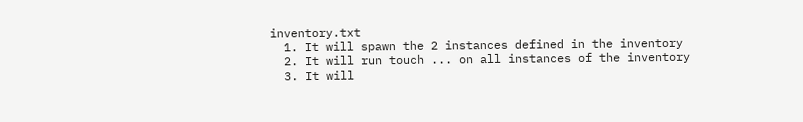inventory.txt
  1. It will spawn the 2 instances defined in the inventory
  2. It will run touch ... on all instances of the inventory
  3. It will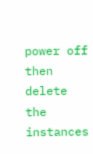power off then delete the instances